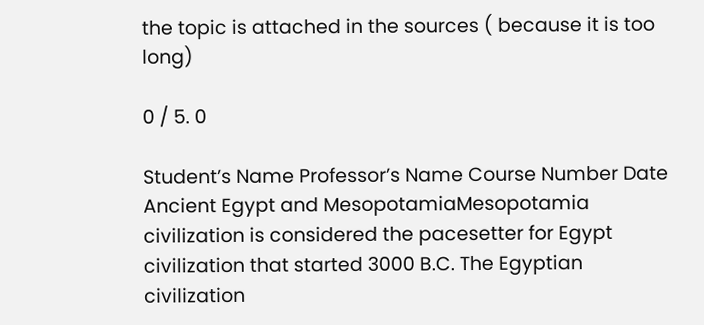the topic is attached in the sources ( because it is too long)

0 / 5. 0

Student’s Name Professor’s Name Course Number Date Ancient Egypt and MesopotamiaMesopotamia civilization is considered the pacesetter for Egypt civilization that started 3000 B.C. The Egyptian civilization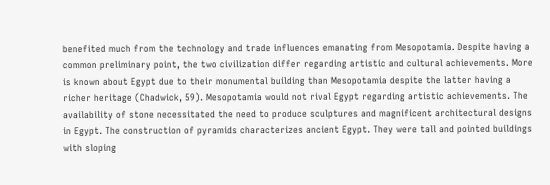benefited much from the technology and trade influences emanating from Mesopotamia. Despite having a common preliminary point, the two civilization differ regarding artistic and cultural achievements. More is known about Egypt due to their monumental building than Mesopotamia despite the latter having a richer heritage (Chadwick, 59). Mesopotamia would not rival Egypt regarding artistic achievements. The availability of stone necessitated the need to produce sculptures and magnificent architectural designs in Egypt. The construction of pyramids characterizes ancient Egypt. They were tall and pointed buildings with sloping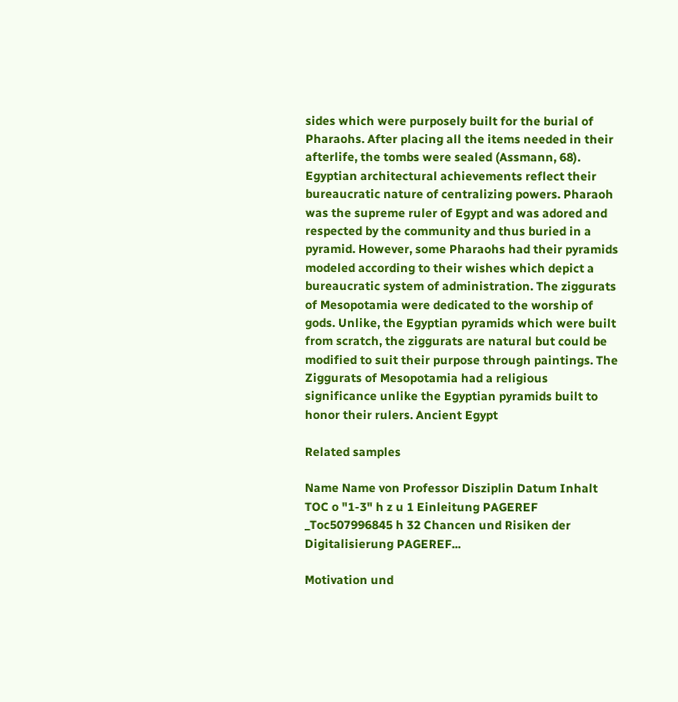sides which were purposely built for the burial of Pharaohs. After placing all the items needed in their afterlife, the tombs were sealed (Assmann, 68). Egyptian architectural achievements reflect their bureaucratic nature of centralizing powers. Pharaoh was the supreme ruler of Egypt and was adored and respected by the community and thus buried in a pyramid. However, some Pharaohs had their pyramids modeled according to their wishes which depict a bureaucratic system of administration. The ziggurats of Mesopotamia were dedicated to the worship of gods. Unlike, the Egyptian pyramids which were built from scratch, the ziggurats are natural but could be modified to suit their purpose through paintings. The Ziggurats of Mesopotamia had a religious significance unlike the Egyptian pyramids built to honor their rulers. Ancient Egypt

Related samples

Name Name von Professor Disziplin Datum Inhalt TOC o "1-3" h z u 1 Einleitung PAGEREF _Toc507996845 h 32 Chancen und Risiken der Digitalisierung PAGEREF...

Motivation und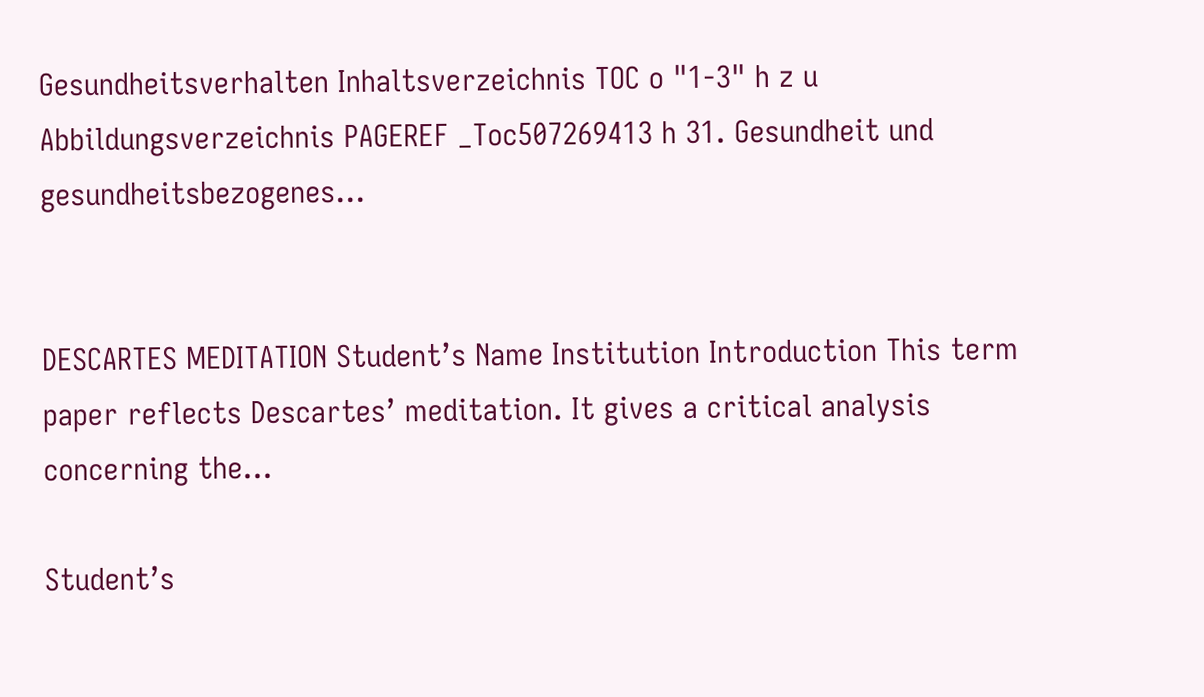Gesundheitsverhalten Inhaltsverzeichnis TOC o "1-3" h z u Abbildungsverzeichnis PAGEREF _Toc507269413 h 31. Gesundheit und gesundheitsbezogenes...


DESCARTES MEDITATION Student’s Name Institution Introduction This term paper reflects Descartes’ meditation. It gives a critical analysis concerning the...

Student’s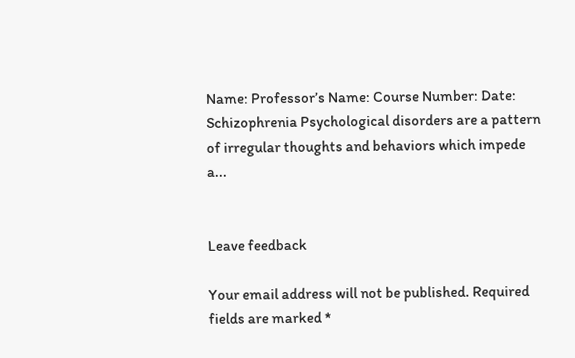Name: Professor’s Name: Course Number: Date: Schizophrenia Psychological disorders are a pattern of irregular thoughts and behaviors which impede a...


Leave feedback

Your email address will not be published. Required fields are marked *